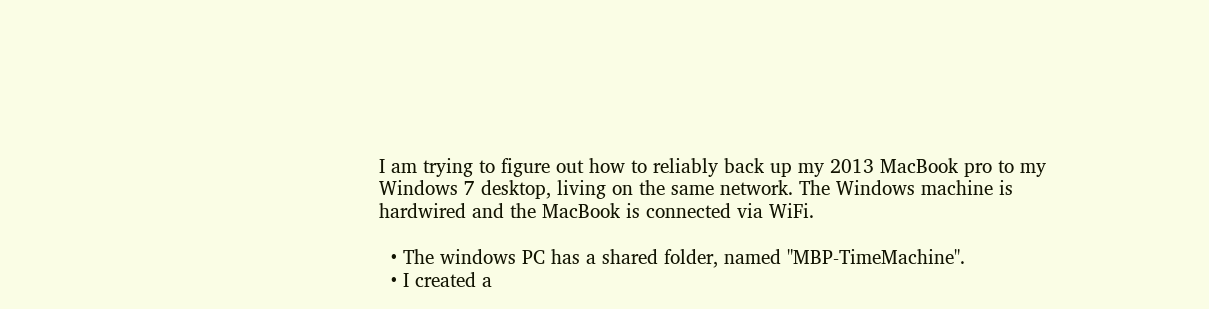I am trying to figure out how to reliably back up my 2013 MacBook pro to my Windows 7 desktop, living on the same network. The Windows machine is hardwired and the MacBook is connected via WiFi.

  • The windows PC has a shared folder, named "MBP-TimeMachine".
  • I created a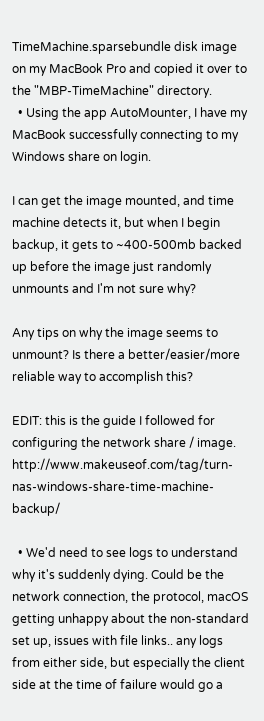TimeMachine.sparsebundle disk image on my MacBook Pro and copied it over to the "MBP-TimeMachine" directory.
  • Using the app AutoMounter, I have my MacBook successfully connecting to my Windows share on login.

I can get the image mounted, and time machine detects it, but when I begin backup, it gets to ~400-500mb backed up before the image just randomly unmounts and I'm not sure why?

Any tips on why the image seems to unmount? Is there a better/easier/more reliable way to accomplish this?

EDIT: this is the guide I followed for configuring the network share / image. http://www.makeuseof.com/tag/turn-nas-windows-share-time-machine-backup/

  • We'd need to see logs to understand why it's suddenly dying. Could be the network connection, the protocol, macOS getting unhappy about the non-standard set up, issues with file links.. any logs from either side, but especially the client side at the time of failure would go a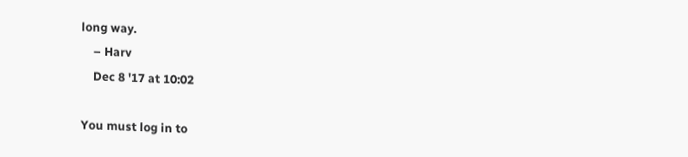long way.
    – Harv
    Dec 8 '17 at 10:02

You must log in to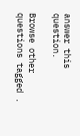answer this question.

Browse other questions tagged .